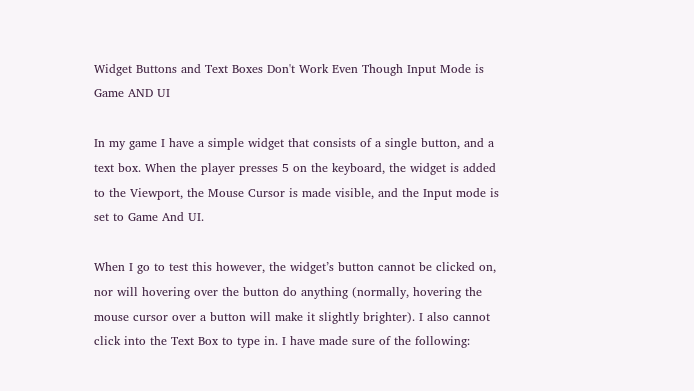Widget Buttons and Text Boxes Don't Work Even Though Input Mode is Game AND UI

In my game I have a simple widget that consists of a single button, and a text box. When the player presses 5 on the keyboard, the widget is added to the Viewport, the Mouse Cursor is made visible, and the Input mode is set to Game And UI.

When I go to test this however, the widget’s button cannot be clicked on, nor will hovering over the button do anything (normally, hovering the mouse cursor over a button will make it slightly brighter). I also cannot click into the Text Box to type in. I have made sure of the following: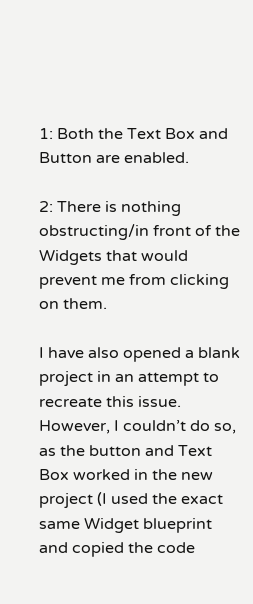1: Both the Text Box and Button are enabled.

2: There is nothing obstructing/in front of the Widgets that would prevent me from clicking on them.

I have also opened a blank project in an attempt to recreate this issue. However, I couldn’t do so, as the button and Text Box worked in the new project (I used the exact same Widget blueprint and copied the code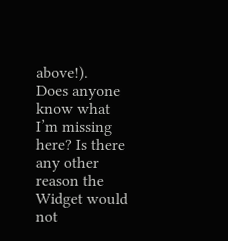above!).
Does anyone know what I’m missing here? Is there any other reason the Widget would not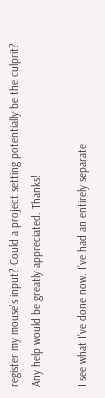register my mouse’s input? Could a project setting potentially be the culprit? Any help would be greatly appreciated. Thanks!

I see what I’ve done now. I’ve had an entirely separate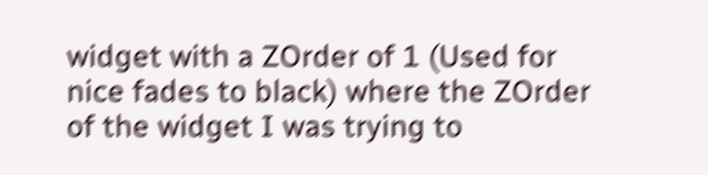widget with a ZOrder of 1 (Used for nice fades to black) where the ZOrder of the widget I was trying to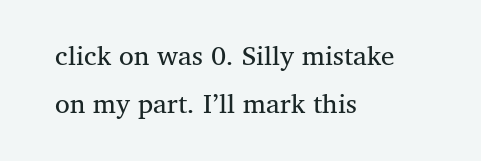click on was 0. Silly mistake on my part. I’ll mark this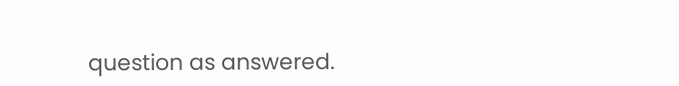question as answered.